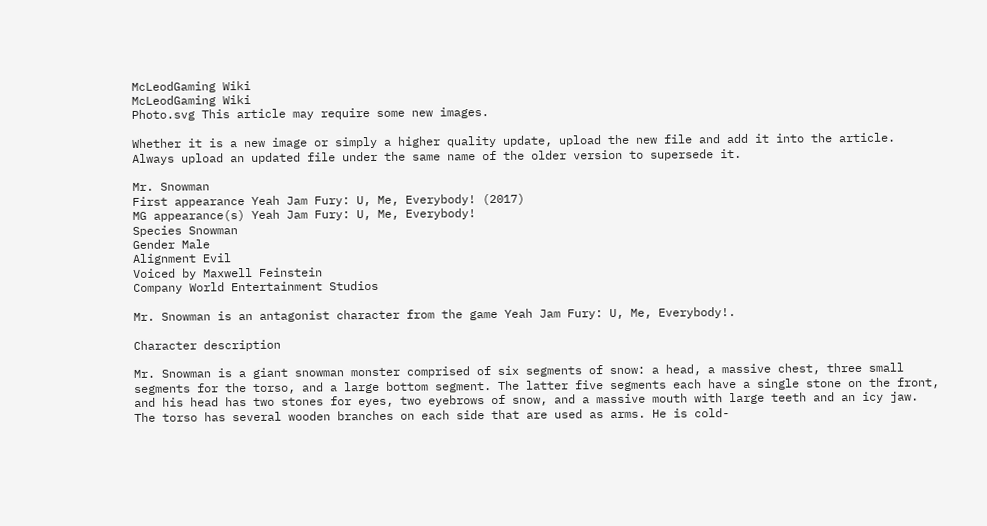McLeodGaming Wiki
McLeodGaming Wiki
Photo.svg This article may require some new images.

Whether it is a new image or simply a higher quality update, upload the new file and add it into the article. Always upload an updated file under the same name of the older version to supersede it.

Mr. Snowman
First appearance Yeah Jam Fury: U, Me, Everybody! (2017)
MG appearance(s) Yeah Jam Fury: U, Me, Everybody!
Species Snowman
Gender Male
Alignment Evil
Voiced by Maxwell Feinstein
Company World Entertainment Studios

Mr. Snowman is an antagonist character from the game Yeah Jam Fury: U, Me, Everybody!.

Character description

Mr. Snowman is a giant snowman monster comprised of six segments of snow: a head, a massive chest, three small segments for the torso, and a large bottom segment. The latter five segments each have a single stone on the front, and his head has two stones for eyes, two eyebrows of snow, and a massive mouth with large teeth and an icy jaw. The torso has several wooden branches on each side that are used as arms. He is cold-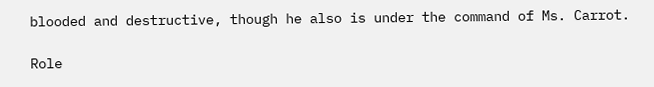blooded and destructive, though he also is under the command of Ms. Carrot.

Role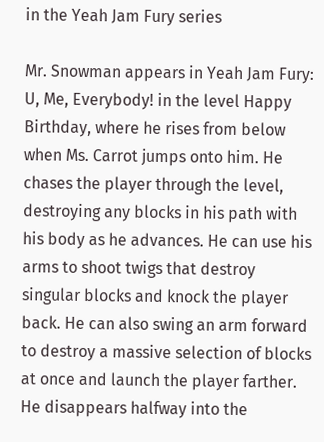in the Yeah Jam Fury series

Mr. Snowman appears in Yeah Jam Fury: U, Me, Everybody! in the level Happy Birthday, where he rises from below when Ms. Carrot jumps onto him. He chases the player through the level, destroying any blocks in his path with his body as he advances. He can use his arms to shoot twigs that destroy singular blocks and knock the player back. He can also swing an arm forward to destroy a massive selection of blocks at once and launch the player farther. He disappears halfway into the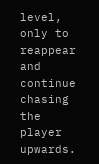level, only to reappear and continue chasing the player upwards.